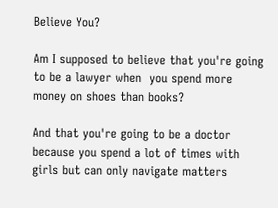Believe You?

Am I supposed to believe that you're going to be a lawyer when  you spend more money on shoes than books?

And that you're going to be a doctor because you spend a lot of times with girls but can only navigate matters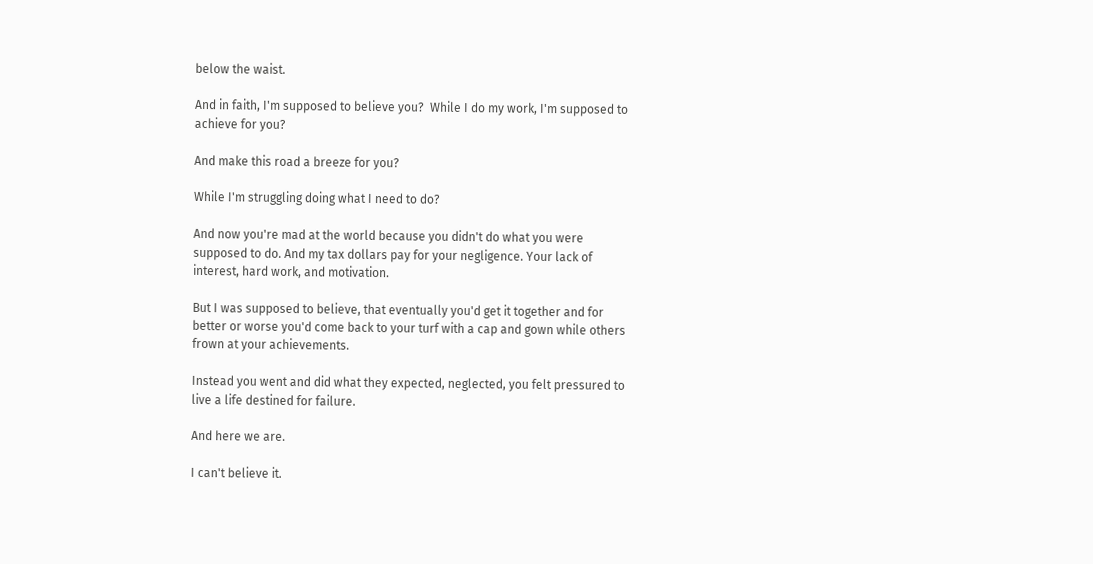below the waist.

And in faith, I'm supposed to believe you?  While I do my work, I'm supposed to achieve for you?

And make this road a breeze for you?

While I'm struggling doing what I need to do?

And now you're mad at the world because you didn't do what you were supposed to do. And my tax dollars pay for your negligence. Your lack of interest, hard work, and motivation.

But I was supposed to believe, that eventually you'd get it together and for better or worse you'd come back to your turf with a cap and gown while others frown at your achievements.

Instead you went and did what they expected, neglected, you felt pressured to live a life destined for failure.

And here we are.

I can't believe it.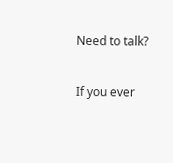Need to talk?

If you ever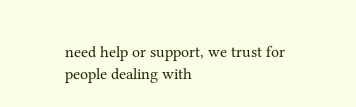need help or support, we trust for people dealing with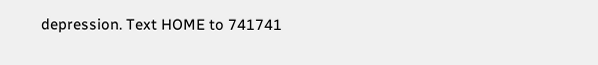depression. Text HOME to 741741